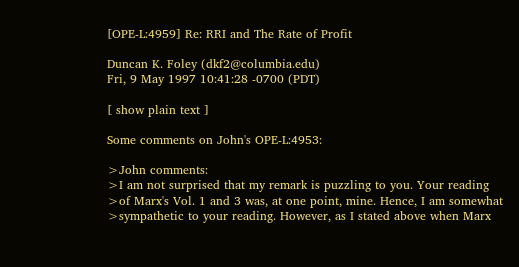[OPE-L:4959] Re: RRI and The Rate of Profit

Duncan K. Foley (dkf2@columbia.edu)
Fri, 9 May 1997 10:41:28 -0700 (PDT)

[ show plain text ]

Some comments on John's OPE-L:4953:

>John comments:
>I am not surprised that my remark is puzzling to you. Your reading
>of Marx's Vol. 1 and 3 was, at one point, mine. Hence, I am somewhat
>sympathetic to your reading. However, as I stated above when Marx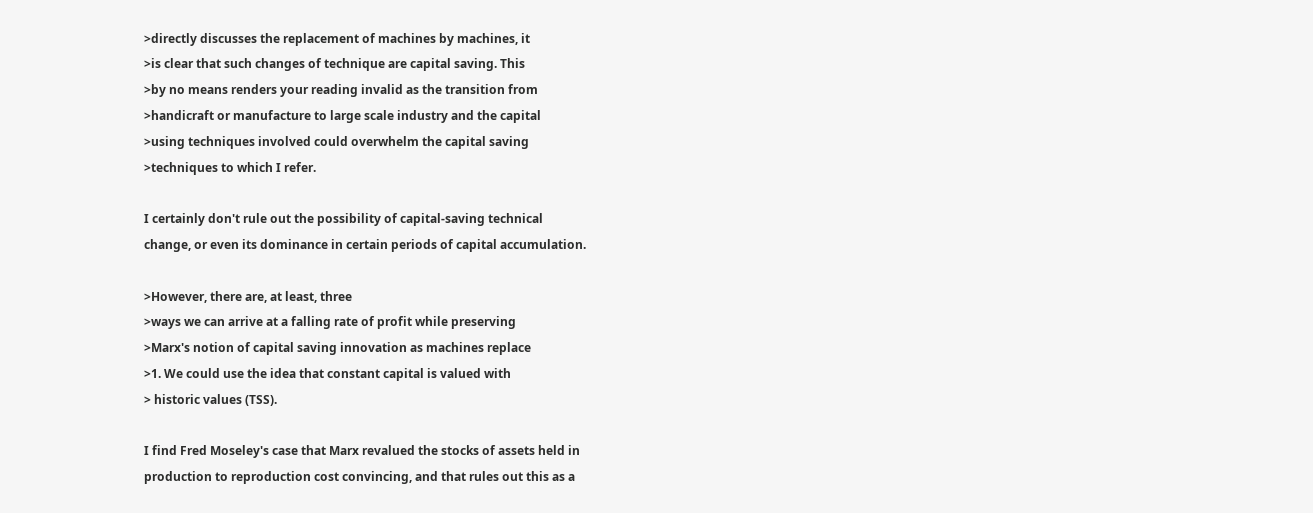>directly discusses the replacement of machines by machines, it
>is clear that such changes of technique are capital saving. This
>by no means renders your reading invalid as the transition from
>handicraft or manufacture to large scale industry and the capital
>using techniques involved could overwhelm the capital saving
>techniques to which I refer.

I certainly don't rule out the possibility of capital-saving technical
change, or even its dominance in certain periods of capital accumulation.

>However, there are, at least, three
>ways we can arrive at a falling rate of profit while preserving
>Marx's notion of capital saving innovation as machines replace
>1. We could use the idea that constant capital is valued with
> historic values (TSS).

I find Fred Moseley's case that Marx revalued the stocks of assets held in
production to reproduction cost convincing, and that rules out this as a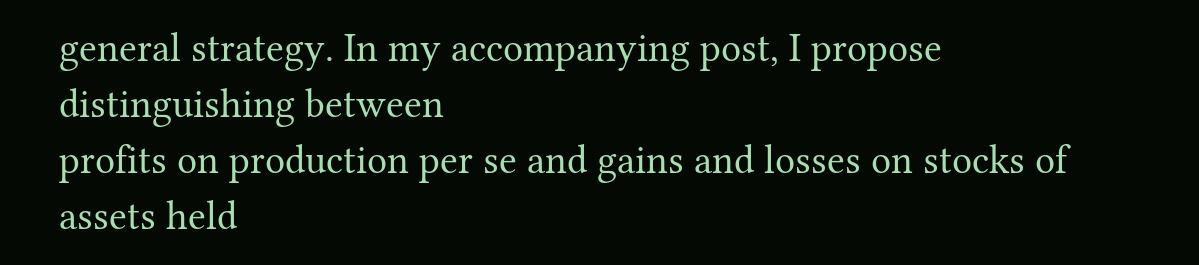general strategy. In my accompanying post, I propose distinguishing between
profits on production per se and gains and losses on stocks of assets held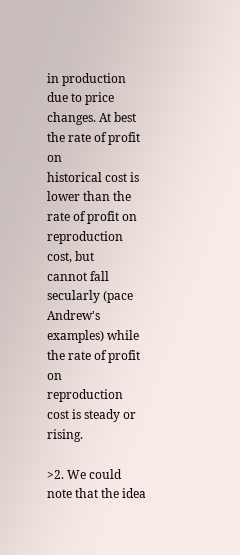in production due to price changes. At best the rate of profit on
historical cost is lower than the rate of profit on reproduction cost, but
cannot fall secularly (pace Andrew's examples) while the rate of profit on
reproduction cost is steady or rising.

>2. We could note that the idea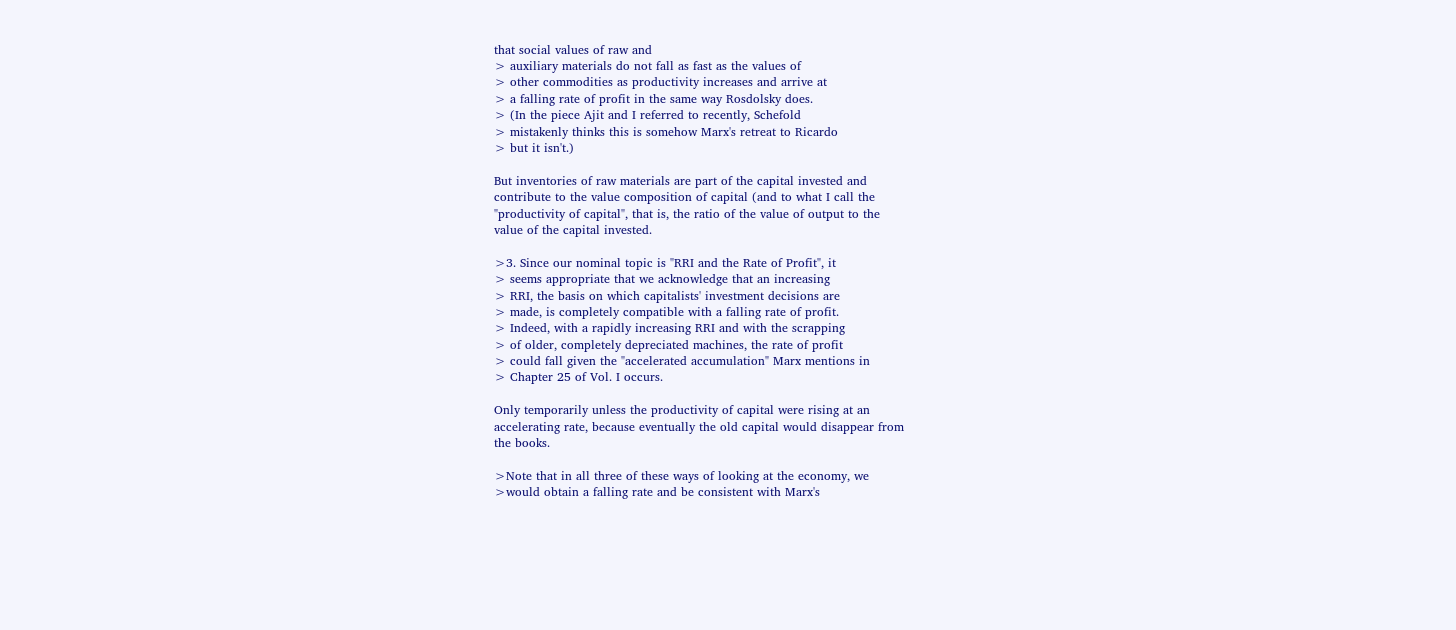that social values of raw and
> auxiliary materials do not fall as fast as the values of
> other commodities as productivity increases and arrive at
> a falling rate of profit in the same way Rosdolsky does.
> (In the piece Ajit and I referred to recently, Schefold
> mistakenly thinks this is somehow Marx's retreat to Ricardo
> but it isn't.)

But inventories of raw materials are part of the capital invested and
contribute to the value composition of capital (and to what I call the
"productivity of capital", that is, the ratio of the value of output to the
value of the capital invested.

>3. Since our nominal topic is "RRI and the Rate of Profit", it
> seems appropriate that we acknowledge that an increasing
> RRI, the basis on which capitalists' investment decisions are
> made, is completely compatible with a falling rate of profit.
> Indeed, with a rapidly increasing RRI and with the scrapping
> of older, completely depreciated machines, the rate of profit
> could fall given the "accelerated accumulation" Marx mentions in
> Chapter 25 of Vol. I occurs.

Only temporarily unless the productivity of capital were rising at an
accelerating rate, because eventually the old capital would disappear from
the books.

>Note that in all three of these ways of looking at the economy, we
>would obtain a falling rate and be consistent with Marx's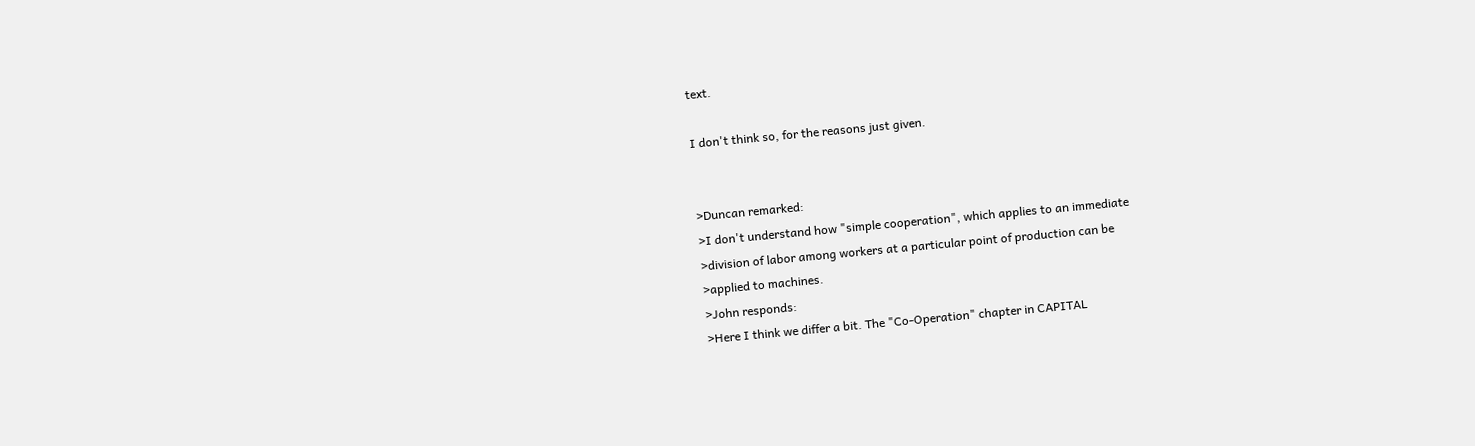text.

I don't think so, for the reasons just given.


>Duncan remarked:
>I don't understand how "simple cooperation", which applies to an immediate
>division of labor among workers at a particular point of production can be
>applied to machines.
>John responds:
>Here I think we differ a bit. The "Co-Operation" chapter in CAPITAL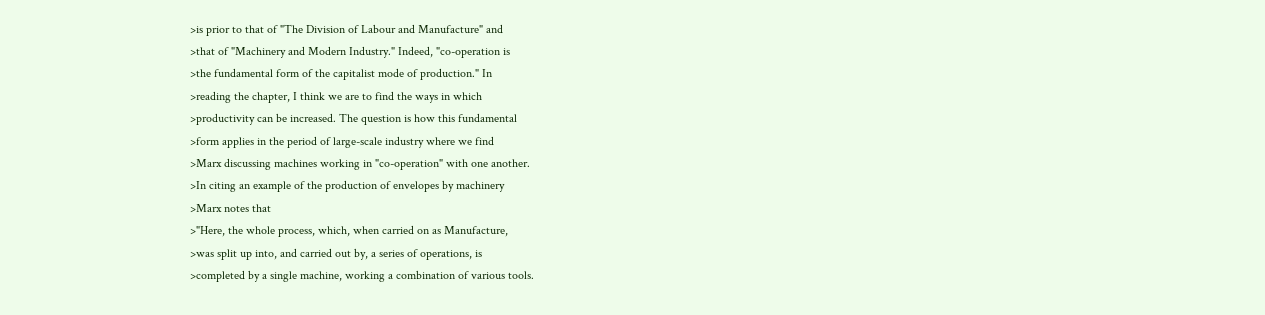>is prior to that of "The Division of Labour and Manufacture" and
>that of "Machinery and Modern Industry." Indeed, "co-operation is
>the fundamental form of the capitalist mode of production." In
>reading the chapter, I think we are to find the ways in which
>productivity can be increased. The question is how this fundamental
>form applies in the period of large-scale industry where we find
>Marx discussing machines working in "co-operation" with one another.
>In citing an example of the production of envelopes by machinery
>Marx notes that
>"Here, the whole process, which, when carried on as Manufacture,
>was split up into, and carried out by, a series of operations, is
>completed by a single machine, working a combination of various tools.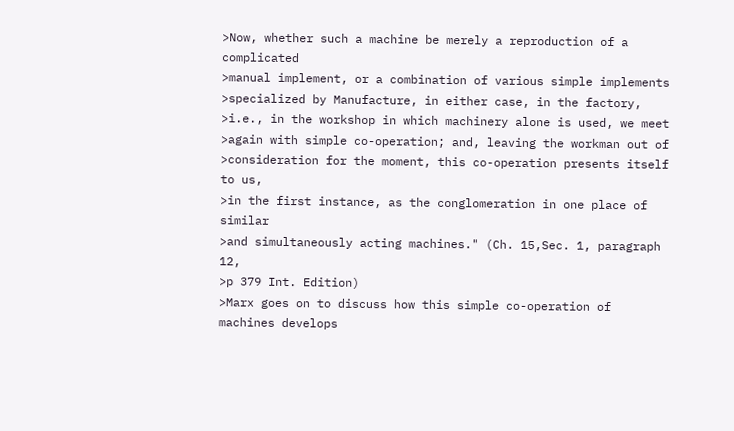>Now, whether such a machine be merely a reproduction of a complicated
>manual implement, or a combination of various simple implements
>specialized by Manufacture, in either case, in the factory,
>i.e., in the workshop in which machinery alone is used, we meet
>again with simple co-operation; and, leaving the workman out of
>consideration for the moment, this co-operation presents itself to us,
>in the first instance, as the conglomeration in one place of similar
>and simultaneously acting machines." (Ch. 15,Sec. 1, paragraph 12,
>p 379 Int. Edition)
>Marx goes on to discuss how this simple co-operation of machines develops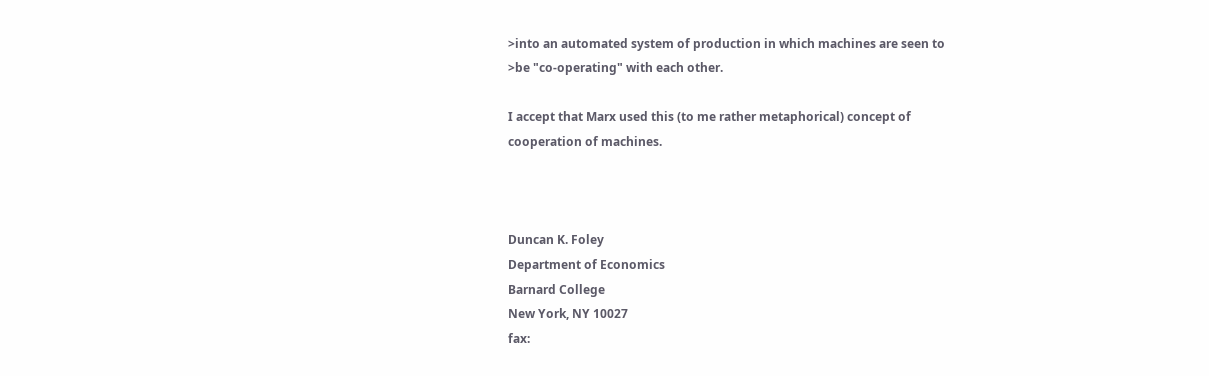>into an automated system of production in which machines are seen to
>be "co-operating" with each other.

I accept that Marx used this (to me rather metaphorical) concept of
cooperation of machines.



Duncan K. Foley
Department of Economics
Barnard College
New York, NY 10027
fax: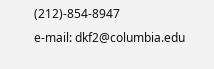(212)-854-8947
e-mail: dkf2@columbia.edu